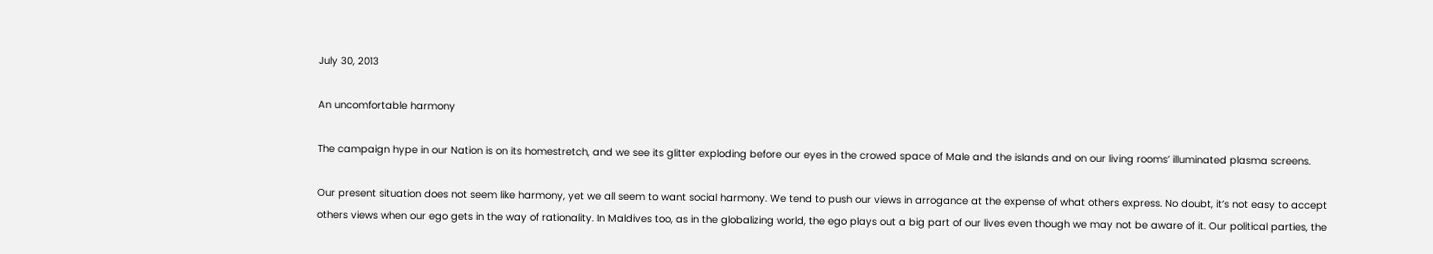July 30, 2013

An uncomfortable harmony

The campaign hype in our Nation is on its homestretch, and we see its glitter exploding before our eyes in the crowed space of Male and the islands and on our living rooms’ illuminated plasma screens.

Our present situation does not seem like harmony, yet we all seem to want social harmony. We tend to push our views in arrogance at the expense of what others express. No doubt, it’s not easy to accept others views when our ego gets in the way of rationality. In Maldives too, as in the globalizing world, the ego plays out a big part of our lives even though we may not be aware of it. Our political parties, the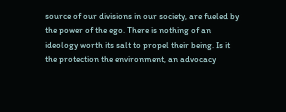source of our divisions in our society, are fueled by the power of the ego. There is nothing of an ideology worth its salt to propel their being. Is it the protection the environment, an advocacy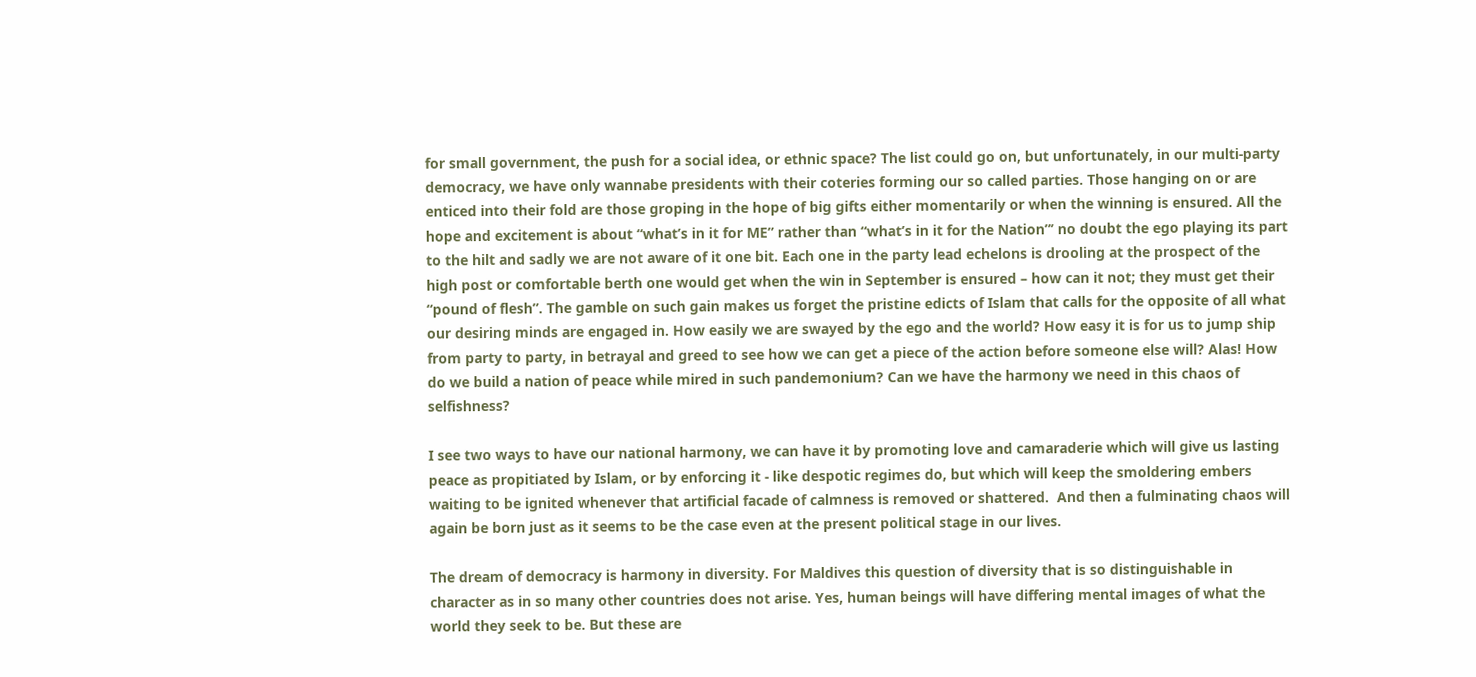for small government, the push for a social idea, or ethnic space? The list could go on, but unfortunately, in our multi-party democracy, we have only wannabe presidents with their coteries forming our so called parties. Those hanging on or are enticed into their fold are those groping in the hope of big gifts either momentarily or when the winning is ensured. All the hope and excitement is about “what’s in it for ME” rather than “what’s in it for the Nation”’ no doubt the ego playing its part to the hilt and sadly we are not aware of it one bit. Each one in the party lead echelons is drooling at the prospect of the high post or comfortable berth one would get when the win in September is ensured – how can it not; they must get their “pound of flesh”. The gamble on such gain makes us forget the pristine edicts of Islam that calls for the opposite of all what our desiring minds are engaged in. How easily we are swayed by the ego and the world? How easy it is for us to jump ship from party to party, in betrayal and greed to see how we can get a piece of the action before someone else will? Alas! How do we build a nation of peace while mired in such pandemonium? Can we have the harmony we need in this chaos of selfishness?

I see two ways to have our national harmony, we can have it by promoting love and camaraderie which will give us lasting peace as propitiated by Islam, or by enforcing it - like despotic regimes do, but which will keep the smoldering embers waiting to be ignited whenever that artificial facade of calmness is removed or shattered.  And then a fulminating chaos will again be born just as it seems to be the case even at the present political stage in our lives.

The dream of democracy is harmony in diversity. For Maldives this question of diversity that is so distinguishable in character as in so many other countries does not arise. Yes, human beings will have differing mental images of what the world they seek to be. But these are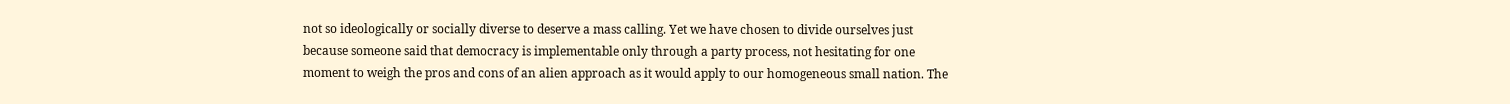not so ideologically or socially diverse to deserve a mass calling. Yet we have chosen to divide ourselves just because someone said that democracy is implementable only through a party process, not hesitating for one moment to weigh the pros and cons of an alien approach as it would apply to our homogeneous small nation. The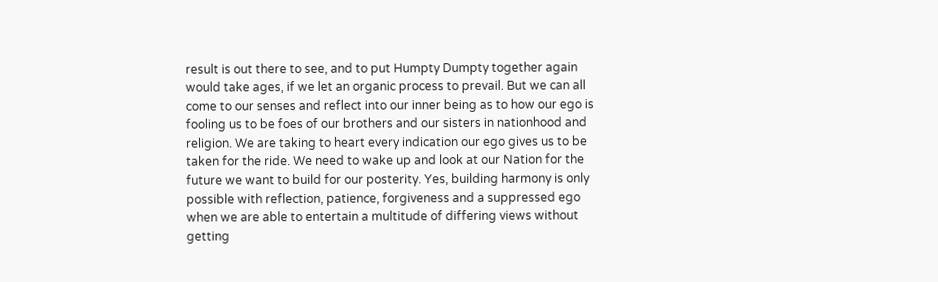result is out there to see, and to put Humpty Dumpty together again would take ages, if we let an organic process to prevail. But we can all come to our senses and reflect into our inner being as to how our ego is fooling us to be foes of our brothers and our sisters in nationhood and religion. We are taking to heart every indication our ego gives us to be taken for the ride. We need to wake up and look at our Nation for the future we want to build for our posterity. Yes, building harmony is only possible with reflection, patience, forgiveness and a suppressed ego when we are able to entertain a multitude of differing views without getting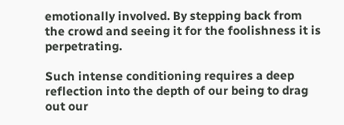emotionally involved. By stepping back from the crowd and seeing it for the foolishness it is perpetrating.

Such intense conditioning requires a deep reflection into the depth of our being to drag out our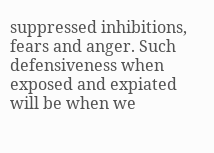suppressed inhibitions, fears and anger. Such defensiveness when exposed and expiated will be when we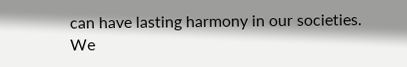can have lasting harmony in our societies. We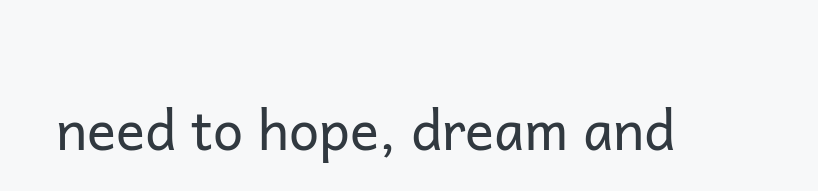need to hope, dream and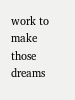work to make those dreams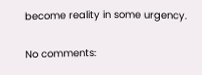become reality in some urgency.

No comments: